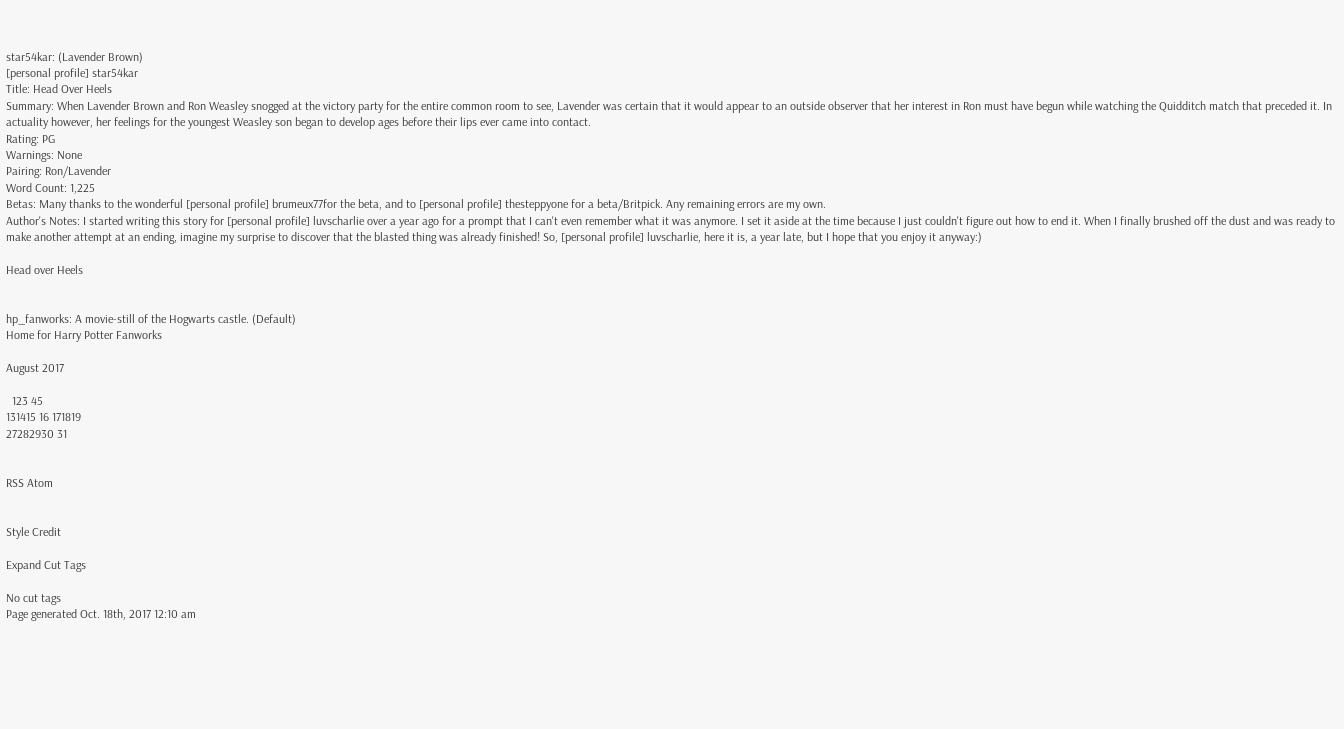star54kar: (Lavender Brown)
[personal profile] star54kar
Title: Head Over Heels
Summary: When Lavender Brown and Ron Weasley snogged at the victory party for the entire common room to see, Lavender was certain that it would appear to an outside observer that her interest in Ron must have begun while watching the Quidditch match that preceded it. In actuality however, her feelings for the youngest Weasley son began to develop ages before their lips ever came into contact.
Rating: PG
Warnings: None
Pairing: Ron/Lavender
Word Count: 1,225
Betas: Many thanks to the wonderful [personal profile] brumeux77for the beta, and to [personal profile] thesteppyone for a beta/Britpick. Any remaining errors are my own.
Author's Notes: I started writing this story for [personal profile] luvscharlie over a year ago for a prompt that I can't even remember what it was anymore. I set it aside at the time because I just couldn't figure out how to end it. When I finally brushed off the dust and was ready to make another attempt at an ending, imagine my surprise to discover that the blasted thing was already finished! So, [personal profile] luvscharlie, here it is, a year late, but I hope that you enjoy it anyway:)

Head over Heels


hp_fanworks: A movie-still of the Hogwarts castle. (Default)
Home for Harry Potter Fanworks

August 2017

  123 45
131415 16 171819
27282930 31


RSS Atom


Style Credit

Expand Cut Tags

No cut tags
Page generated Oct. 18th, 2017 12:10 am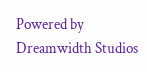Powered by Dreamwidth Studios